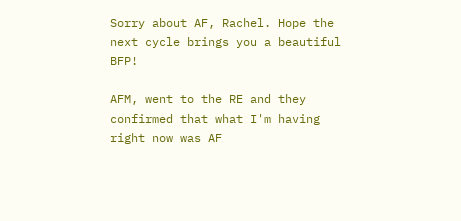Sorry about AF, Rachel. Hope the next cycle brings you a beautiful BFP!

AFM, went to the RE and they confirmed that what I'm having right now was AF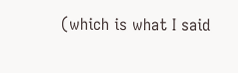(which is what I said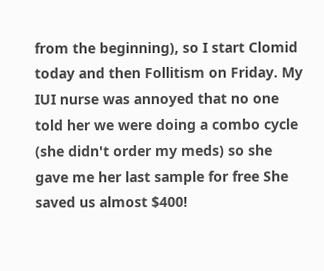from the beginning), so I start Clomid today and then Follitism on Friday. My IUI nurse was annoyed that no one told her we were doing a combo cycle (she didn't order my meds) so she gave me her last sample for free She saved us almost $400!